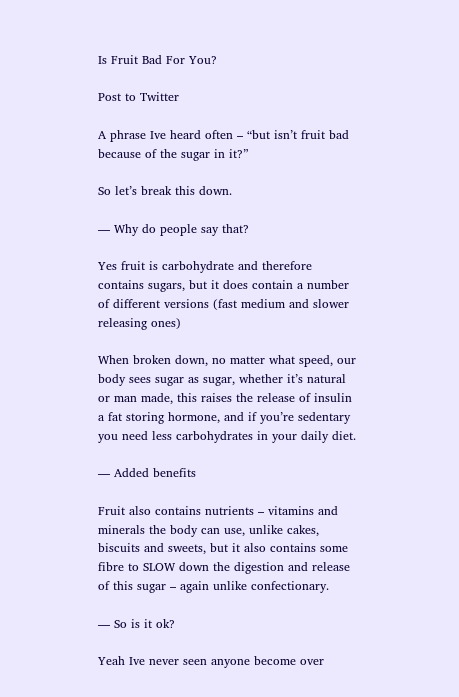Is Fruit Bad For You?

Post to Twitter

A phrase Ive heard often – “but isn’t fruit bad because of the sugar in it?”

So let’s break this down.

— Why do people say that?

Yes fruit is carbohydrate and therefore contains sugars, but it does contain a number of different versions (fast medium and slower releasing ones)

When broken down, no matter what speed, our body sees sugar as sugar, whether it’s natural or man made, this raises the release of insulin a fat storing hormone, and if you’re sedentary you need less carbohydrates in your daily diet.

— Added benefits

Fruit also contains nutrients – vitamins and minerals the body can use, unlike cakes, biscuits and sweets, but it also contains some fibre to SLOW down the digestion and release of this sugar – again unlike confectionary.

— So is it ok?

Yeah Ive never seen anyone become over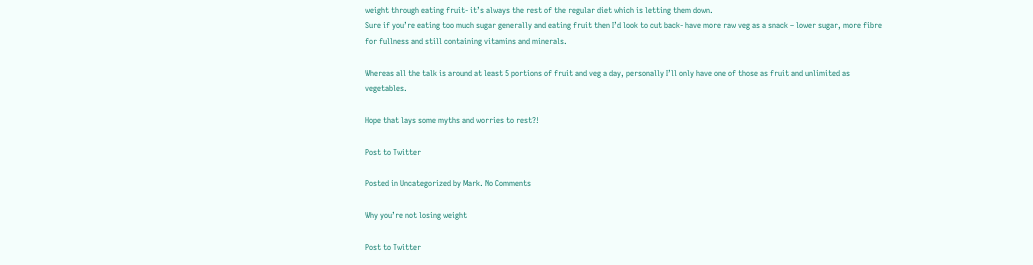weight through eating fruit- it’s always the rest of the regular diet which is letting them down.
Sure if you’re eating too much sugar generally and eating fruit then I’d look to cut back- have more raw veg as a snack – lower sugar, more fibre for fullness and still containing vitamins and minerals.

Whereas all the talk is around at least 5 portions of fruit and veg a day, personally I’ll only have one of those as fruit and unlimited as vegetables.

Hope that lays some myths and worries to rest?!

Post to Twitter

Posted in Uncategorized by Mark. No Comments

Why you’re not losing weight

Post to Twitter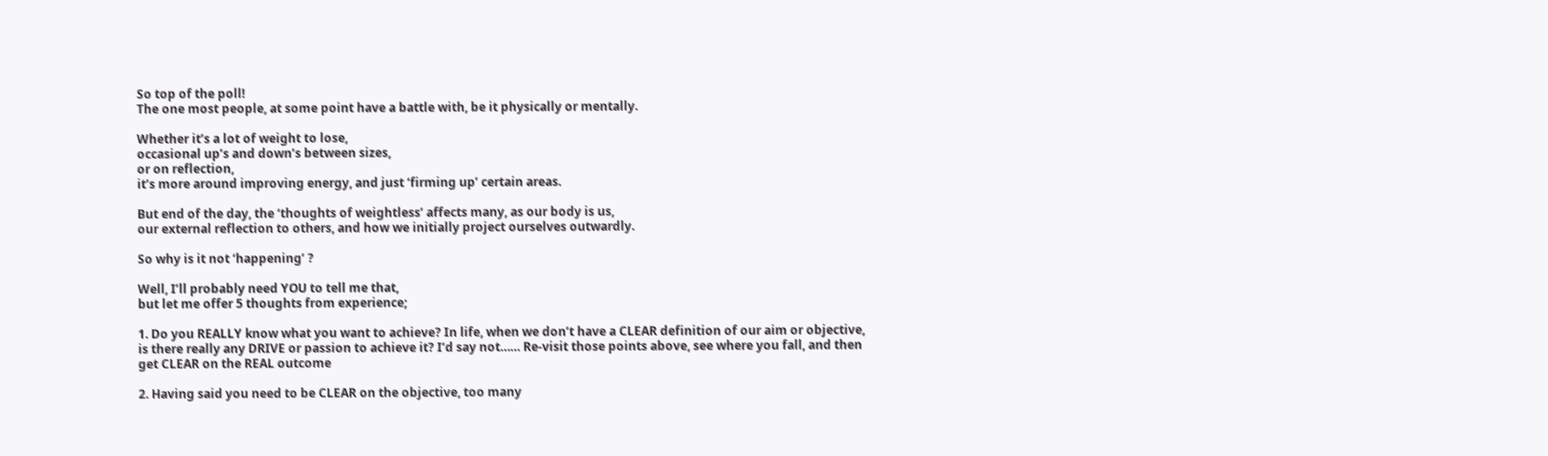So top of the poll!
The one most people, at some point have a battle with, be it physically or mentally.

Whether it’s a lot of weight to lose,
occasional up’s and down’s between sizes,
or on reflection,
it’s more around improving energy, and just ‘firming up’ certain areas.

But end of the day, the ‘thoughts of weightless’ affects many, as our body is us,
our external reflection to others, and how we initially project ourselves outwardly.

So why is it not ‘happening’ ?

Well, I’ll probably need YOU to tell me that,
but let me offer 5 thoughts from experience;

1. Do you REALLY know what you want to achieve? In life, when we don’t have a CLEAR definition of our aim or objective, is there really any DRIVE or passion to achieve it? I’d say not…… Re-visit those points above, see where you fall, and then get CLEAR on the REAL outcome

2. Having said you need to be CLEAR on the objective, too many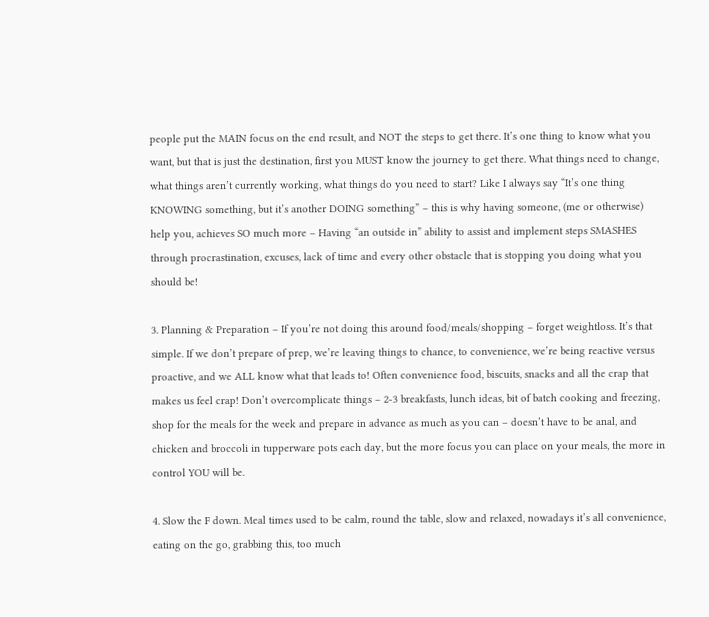people put the MAIN focus on the end result, and NOT the steps to get there. It’s one thing to know what you want, but that is just the destination, first you MUST know the journey to get there. What things need to change, what things aren’t currently working, what things do you need to start? Like I always say “It’s one thing KNOWING something, but it’s another DOING something” – this is why having someone, (me or otherwise) help you, achieves SO much more – Having “an outside in” ability to assist and implement steps SMASHES through procrastination, excuses, lack of time and every other obstacle that is stopping you doing what you should be!

3. Planning & Preparation – If you’re not doing this around food/meals/shopping – forget weightloss. It’s that simple. If we don’t prepare of prep, we’re leaving things to chance, to convenience, we’re being reactive versus proactive, and we ALL know what that leads to! Often convenience food, biscuits, snacks and all the crap that makes us feel crap! Don’t overcomplicate things – 2-3 breakfasts, lunch ideas, bit of batch cooking and freezing, shop for the meals for the week and prepare in advance as much as you can – doesn’t have to be anal, and chicken and broccoli in tupperware pots each day, but the more focus you can place on your meals, the more in control YOU will be.

4. Slow the F down. Meal times used to be calm, round the table, slow and relaxed, nowadays it’s all convenience, eating on the go, grabbing this, too much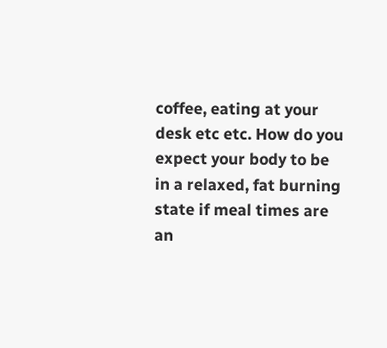coffee, eating at your desk etc etc. How do you expect your body to be in a relaxed, fat burning state if meal times are an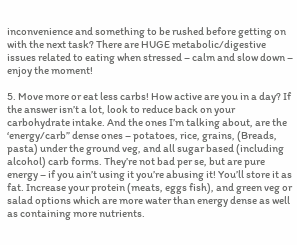inconvenience and something to be rushed before getting on with the next task? There are HUGE metabolic/digestive issues related to eating when stressed – calm and slow down – enjoy the moment!

5. Move more or eat less carbs! How active are you in a day? If the answer isn’t a lot, look to reduce back on your carbohydrate intake. And the ones I’m talking about, are the ‘energy/carb” dense ones – potatoes, rice, grains, (Breads, pasta) under the ground veg, and all sugar based (including alcohol) carb forms. They’re not bad per se, but are pure energy – if you ain’t using it you’re abusing it! You’ll store it as fat. Increase your protein (meats, eggs fish), and green veg or salad options which are more water than energy dense as well as containing more nutrients.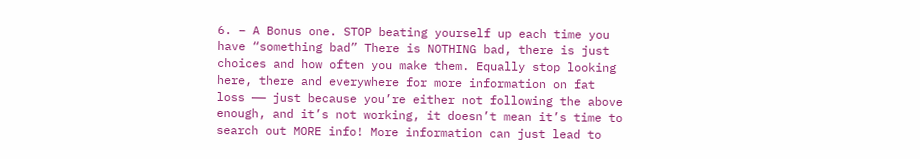6. – A Bonus one. STOP beating yourself up each time you have “something bad” There is NOTHING bad, there is just choices and how often you make them. Equally stop looking here, there and everywhere for more information on fat loss —— just because you’re either not following the above enough, and it’s not working, it doesn’t mean it’s time to search out MORE info! More information can just lead to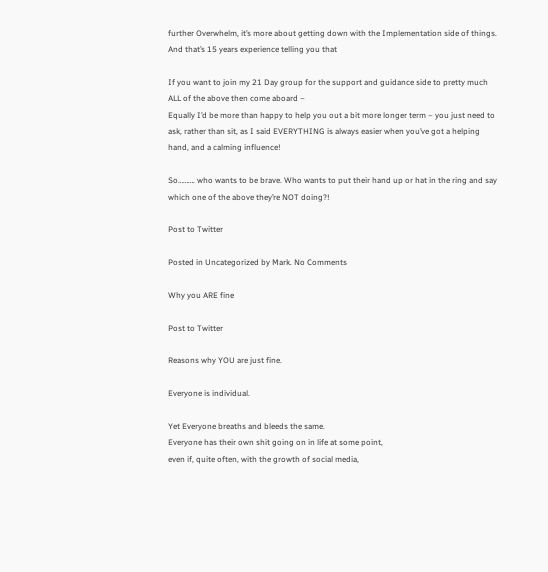further Overwhelm, it’s more about getting down with the Implementation side of things. And that’s 15 years experience telling you that

If you want to join my 21 Day group for the support and guidance side to pretty much ALL of the above then come aboard –
Equally I’d be more than happy to help you out a bit more longer term – you just need to ask, rather than sit, as I said EVERYTHING is always easier when you’ve got a helping hand, and a calming influence!

So………. who wants to be brave. Who wants to put their hand up or hat in the ring and say which one of the above they’re NOT doing?!

Post to Twitter

Posted in Uncategorized by Mark. No Comments

Why you ARE fine

Post to Twitter

Reasons why YOU are just fine.

Everyone is individual.

Yet Everyone breaths and bleeds the same.
Everyone has their own shit going on in life at some point,
even if, quite often, with the growth of social media,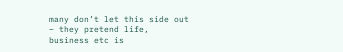many don’t let this side out – they pretend life, business etc is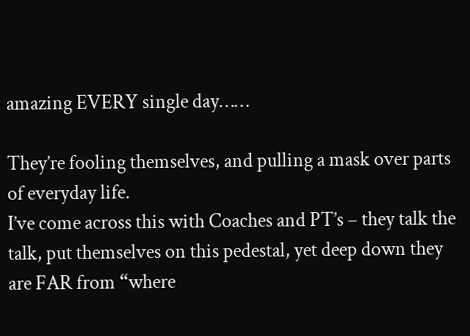amazing EVERY single day……

They’re fooling themselves, and pulling a mask over parts of everyday life.
I’ve come across this with Coaches and PT’s – they talk the talk, put themselves on this pedestal, yet deep down they are FAR from “where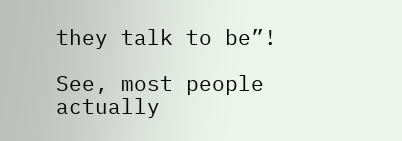they talk to be”!

See, most people actually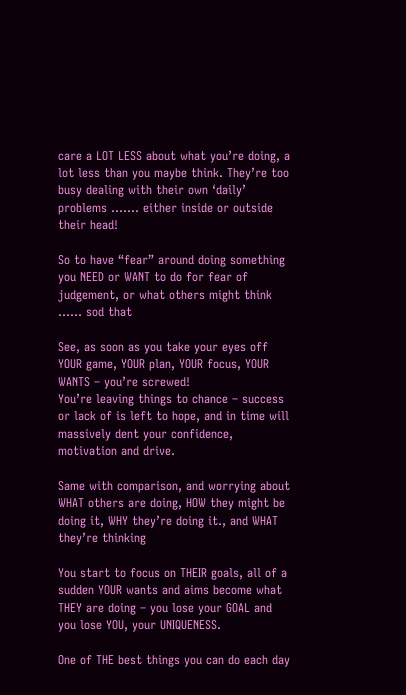care a LOT LESS about what you’re doing, a lot less than you maybe think. They’re too busy dealing with their own ‘daily’ problems ……. either inside or outside their head!

So to have “fear” around doing something you NEED or WANT to do for fear of judgement, or what others might think …… sod that

See, as soon as you take your eyes off YOUR game, YOUR plan, YOUR focus, YOUR WANTS – you’re screwed!
You’re leaving things to chance – success or lack of is left to hope, and in time will massively dent your confidence, motivation and drive.

Same with comparison, and worrying about WHAT others are doing, HOW they might be doing it, WHY they’re doing it., and WHAT they’re thinking

You start to focus on THEIR goals, all of a sudden YOUR wants and aims become what THEY are doing – you lose your GOAL and you lose YOU, your UNIQUENESS.

One of THE best things you can do each day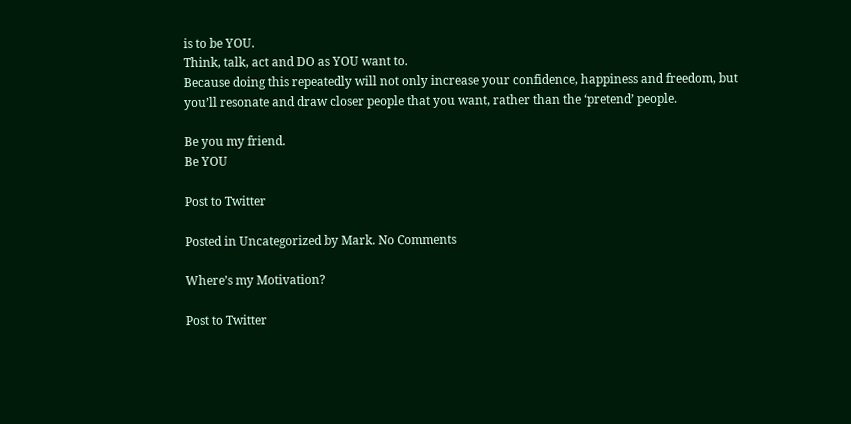is to be YOU.
Think, talk, act and DO as YOU want to.
Because doing this repeatedly will not only increase your confidence, happiness and freedom, but you’ll resonate and draw closer people that you want, rather than the ‘pretend’ people.

Be you my friend.
Be YOU

Post to Twitter

Posted in Uncategorized by Mark. No Comments

Where’s my Motivation?

Post to Twitter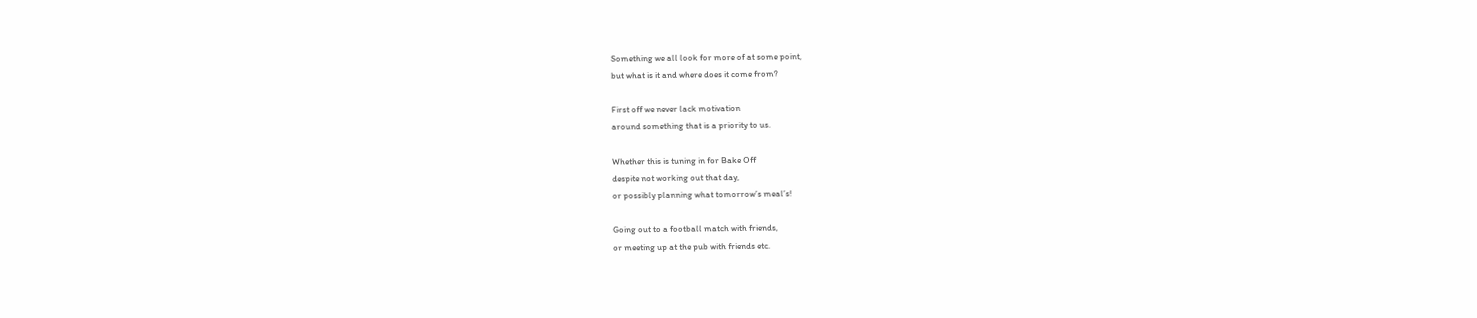Something we all look for more of at some point,
but what is it and where does it come from?

First off we never lack motivation
around something that is a priority to us.

Whether this is tuning in for Bake Off
despite not working out that day,
or possibly planning what tomorrow’s meal’s!

Going out to a football match with friends,
or meeting up at the pub with friends etc.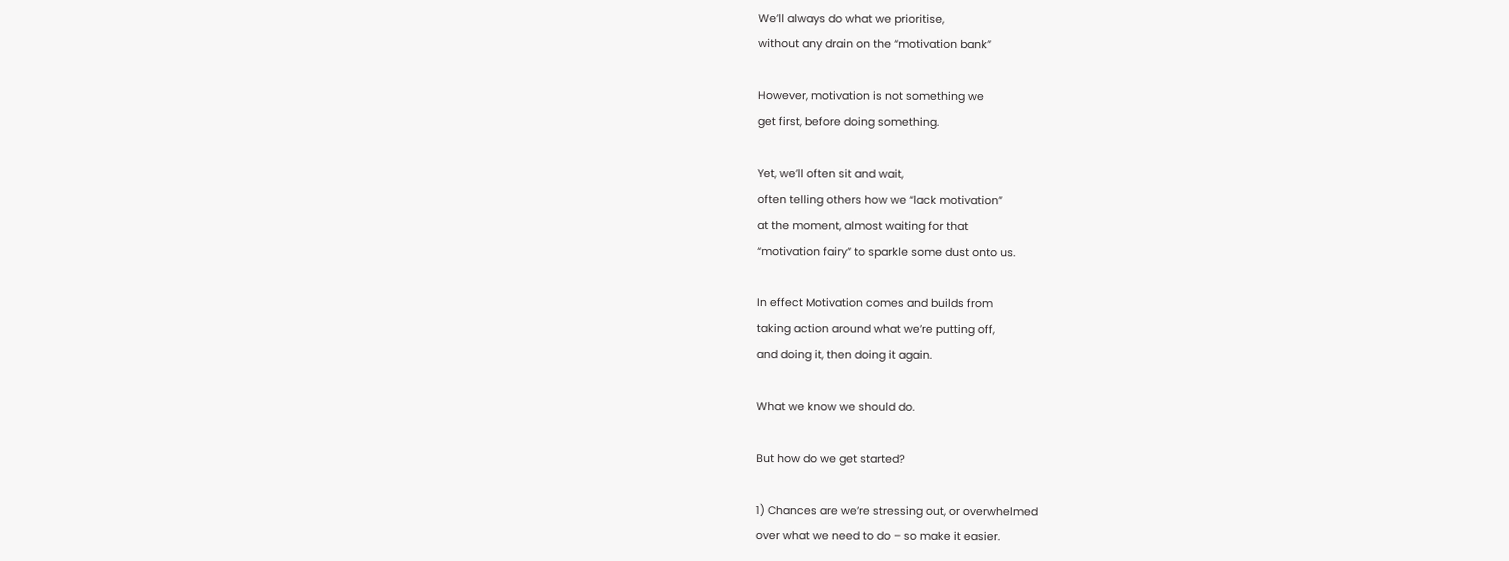We’ll always do what we prioritise,
without any drain on the “motivation bank”

However, motivation is not something we
get first, before doing something.

Yet, we’ll often sit and wait,
often telling others how we “lack motivation”
at the moment, almost waiting for that
“motivation fairy” to sparkle some dust onto us.

In effect Motivation comes and builds from
taking action around what we’re putting off,
and doing it, then doing it again.

What we know we should do.

But how do we get started?

1) Chances are we’re stressing out, or overwhelmed
over what we need to do – so make it easier.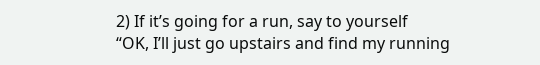2) If it’s going for a run, say to yourself
“OK, I’ll just go upstairs and find my running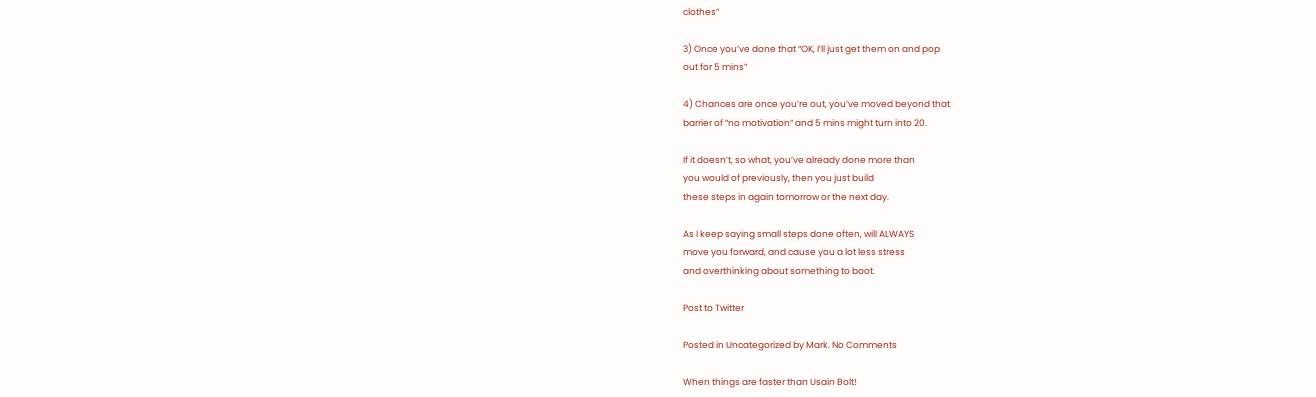clothes”

3) Once you’ve done that “OK, I’ll just get them on and pop
out for 5 mins”

4) Chances are once you’re out, you’ve moved beyond that
barrier of “no motivation” and 5 mins might turn into 20.

If it doesn’t, so what, you’ve already done more than
you would of previously, then you just build
these steps in again tomorrow or the next day.

As I keep saying small steps done often, will ALWAYS
move you forward, and cause you a lot less stress
and overthinking about something to boot.

Post to Twitter

Posted in Uncategorized by Mark. No Comments

When things are faster than Usain Bolt!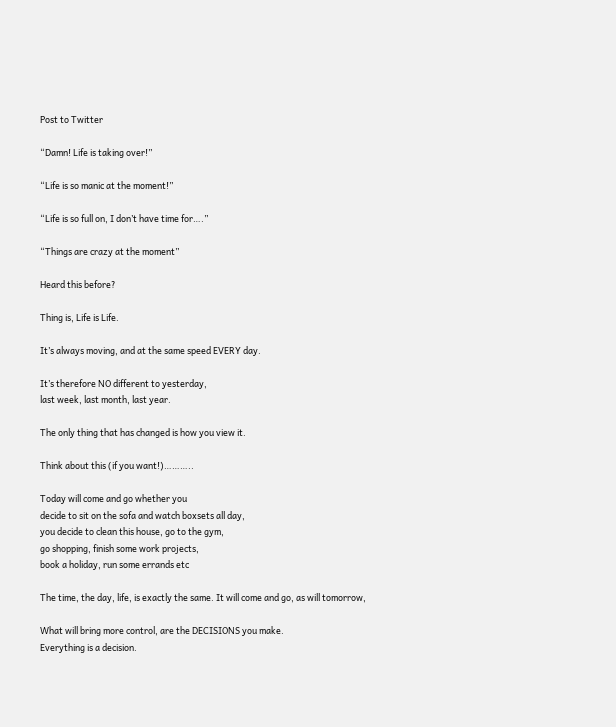Post to Twitter

“Damn! Life is taking over!”

“Life is so manic at the moment!”

“Life is so full on, I don’t have time for….”

“Things are crazy at the moment”

Heard this before?

Thing is, Life is Life.

It’s always moving, and at the same speed EVERY day.

It’s therefore NO different to yesterday,
last week, last month, last year.

The only thing that has changed is how you view it.

Think about this (if you want!)………..

Today will come and go whether you
decide to sit on the sofa and watch boxsets all day,
you decide to clean this house, go to the gym,
go shopping, finish some work projects,
book a holiday, run some errands etc

The time, the day, life, is exactly the same. It will come and go, as will tomorrow,

What will bring more control, are the DECISIONS you make.
Everything is a decision.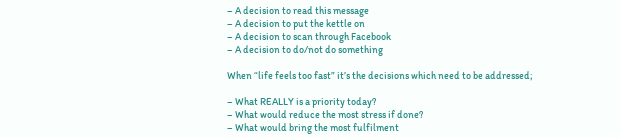– A decision to read this message
– A decision to put the kettle on
– A decision to scan through Facebook
– A decision to do/not do something

When “life feels too fast” it’s the decisions which need to be addressed;

– What REALLY is a priority today?
– What would reduce the most stress if done?
– What would bring the most fulfilment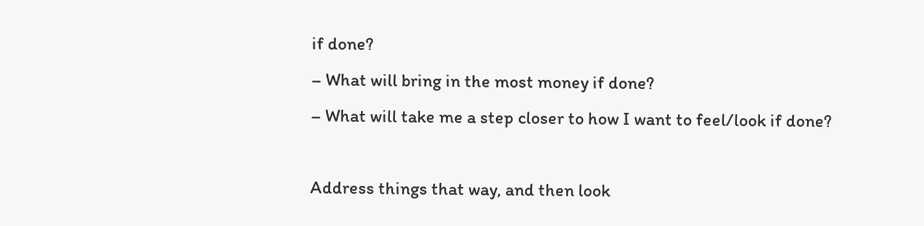if done?
– What will bring in the most money if done?
– What will take me a step closer to how I want to feel/look if done?

Address things that way, and then look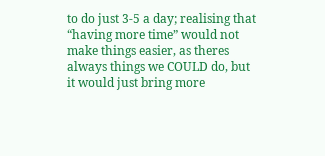to do just 3-5 a day; realising that “having more time” would not make things easier, as theres always things we COULD do, but it would just bring more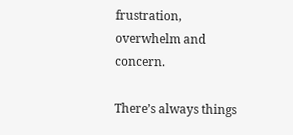frustration, overwhelm and concern.

There’s always things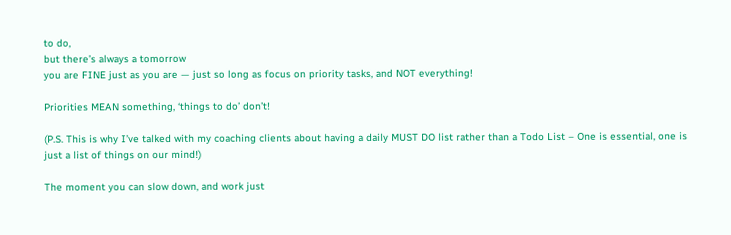to do,
but there’s always a tomorrow
you are FINE just as you are — just so long as focus on priority tasks, and NOT everything!

Priorities MEAN something, ‘things to do’ don’t!

(P.S. This is why I’ve talked with my coaching clients about having a daily MUST DO list rather than a Todo List – One is essential, one is just a list of things on our mind!)

The moment you can slow down, and work just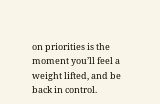on priorities is the moment you’ll feel a weight lifted, and be back in control.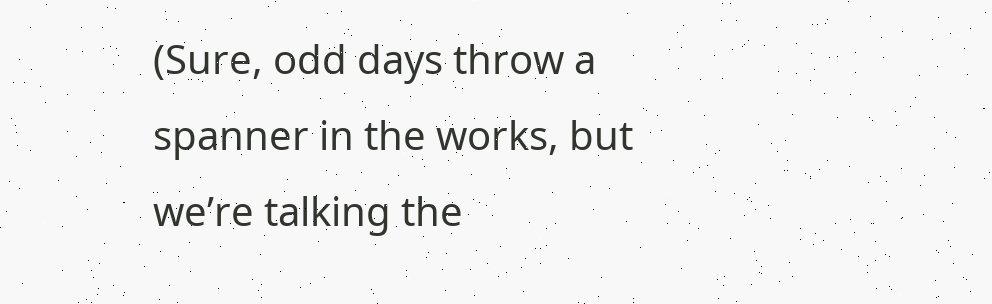(Sure, odd days throw a spanner in the works, but we’re talking the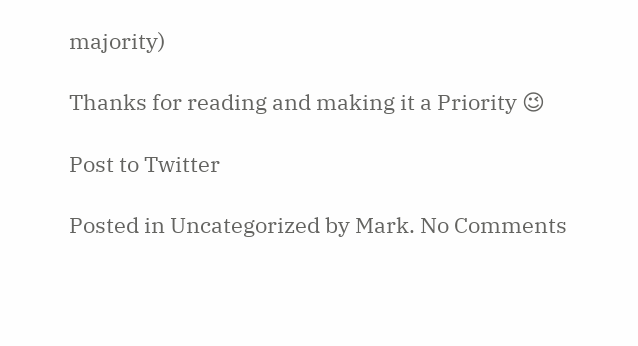majority)

Thanks for reading and making it a Priority 😉

Post to Twitter

Posted in Uncategorized by Mark. No Comments